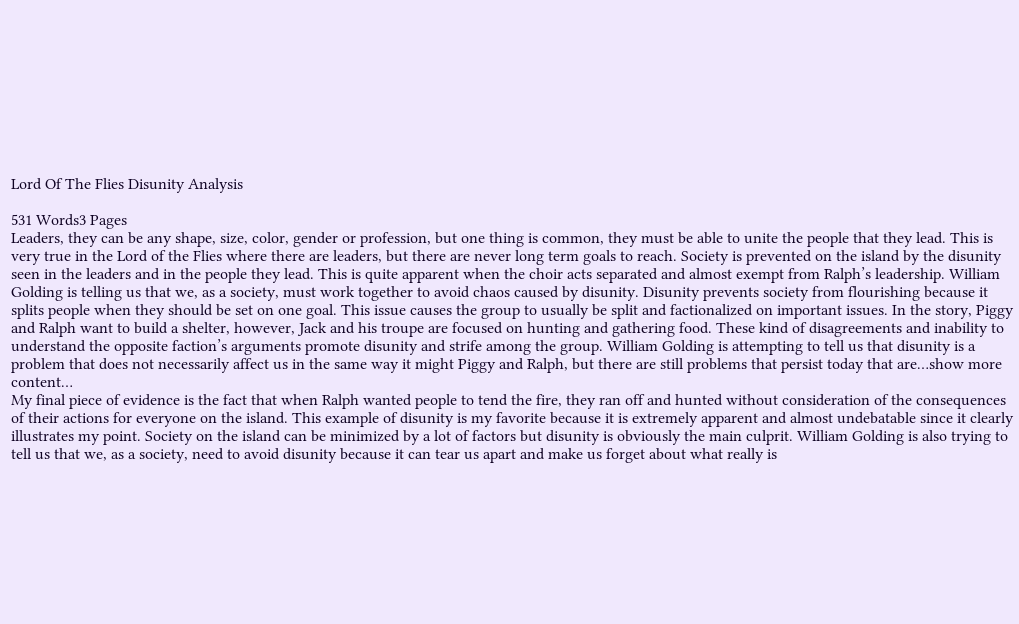Lord Of The Flies Disunity Analysis

531 Words3 Pages
Leaders, they can be any shape, size, color, gender or profession, but one thing is common, they must be able to unite the people that they lead. This is very true in the Lord of the Flies where there are leaders, but there are never long term goals to reach. Society is prevented on the island by the disunity seen in the leaders and in the people they lead. This is quite apparent when the choir acts separated and almost exempt from Ralph’s leadership. William Golding is telling us that we, as a society, must work together to avoid chaos caused by disunity. Disunity prevents society from flourishing because it splits people when they should be set on one goal. This issue causes the group to usually be split and factionalized on important issues. In the story, Piggy and Ralph want to build a shelter, however, Jack and his troupe are focused on hunting and gathering food. These kind of disagreements and inability to understand the opposite faction’s arguments promote disunity and strife among the group. William Golding is attempting to tell us that disunity is a problem that does not necessarily affect us in the same way it might Piggy and Ralph, but there are still problems that persist today that are…show more content…
My final piece of evidence is the fact that when Ralph wanted people to tend the fire, they ran off and hunted without consideration of the consequences of their actions for everyone on the island. This example of disunity is my favorite because it is extremely apparent and almost undebatable since it clearly illustrates my point. Society on the island can be minimized by a lot of factors but disunity is obviously the main culprit. William Golding is also trying to tell us that we, as a society, need to avoid disunity because it can tear us apart and make us forget about what really is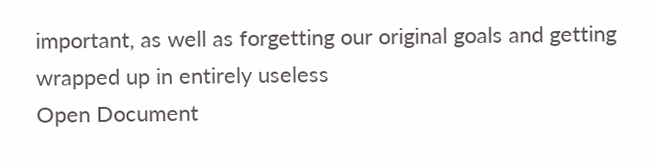important, as well as forgetting our original goals and getting wrapped up in entirely useless
Open Document